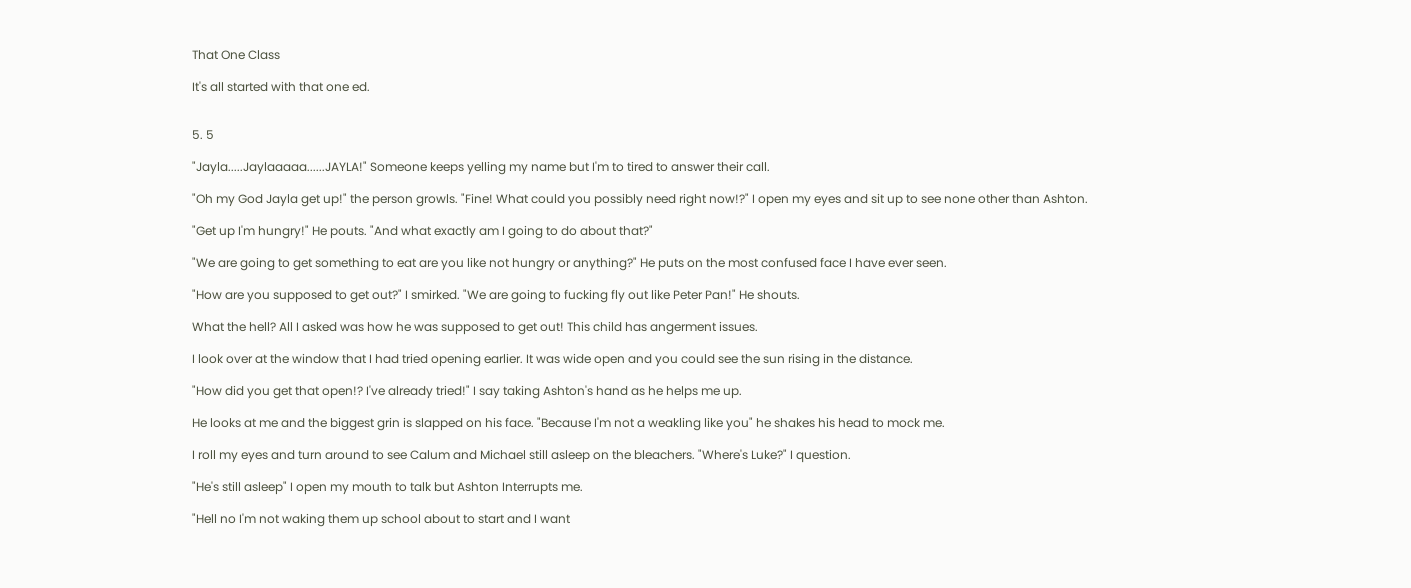That One Class

It's all started with that one ed.


5. 5

"Jayla.....Jaylaaaaa......JAYLA!" Someone keeps yelling my name but I'm to tired to answer their call.

"Oh my God Jayla get up!" the person growls. "Fine! What could you possibly need right now!?" I open my eyes and sit up to see none other than Ashton.

"Get up I'm hungry!" He pouts. "And what exactly am I going to do about that?"

"We are going to get something to eat are you like not hungry or anything?" He puts on the most confused face I have ever seen.

"How are you supposed to get out?" I smirked. "We are going to fucking fly out like Peter Pan!" He shouts.

What the hell? All I asked was how he was supposed to get out! This child has angerment issues.

I look over at the window that I had tried opening earlier. It was wide open and you could see the sun rising in the distance.

"How did you get that open!? I've already tried!" I say taking Ashton's hand as he helps me up.

He looks at me and the biggest grin is slapped on his face. "Because I'm not a weakling like you" he shakes his head to mock me.

I roll my eyes and turn around to see Calum and Michael still asleep on the bleachers. "Where's Luke?" I question.

"He's still asleep" I open my mouth to talk but Ashton Interrupts me.

"Hell no I'm not waking them up school about to start and I want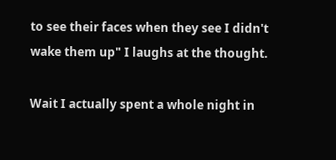to see their faces when they see I didn't wake them up" I laughs at the thought.

Wait I actually spent a whole night in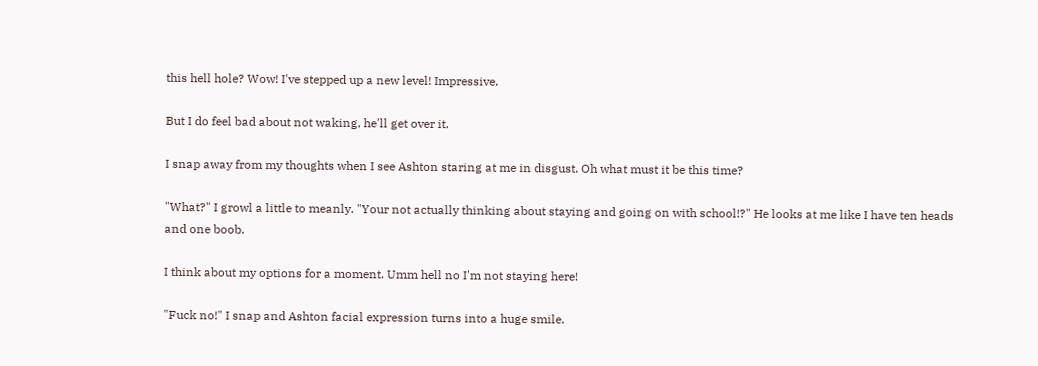this hell hole? Wow! I've stepped up a new level! Impressive.

But I do feel bad about not waking, he'll get over it.

I snap away from my thoughts when I see Ashton staring at me in disgust. Oh what must it be this time?

"What?" I growl a little to meanly. "Your not actually thinking about staying and going on with school!?" He looks at me like I have ten heads and one boob.

I think about my options for a moment. Umm hell no I'm not staying here!

"Fuck no!" I snap and Ashton facial expression turns into a huge smile.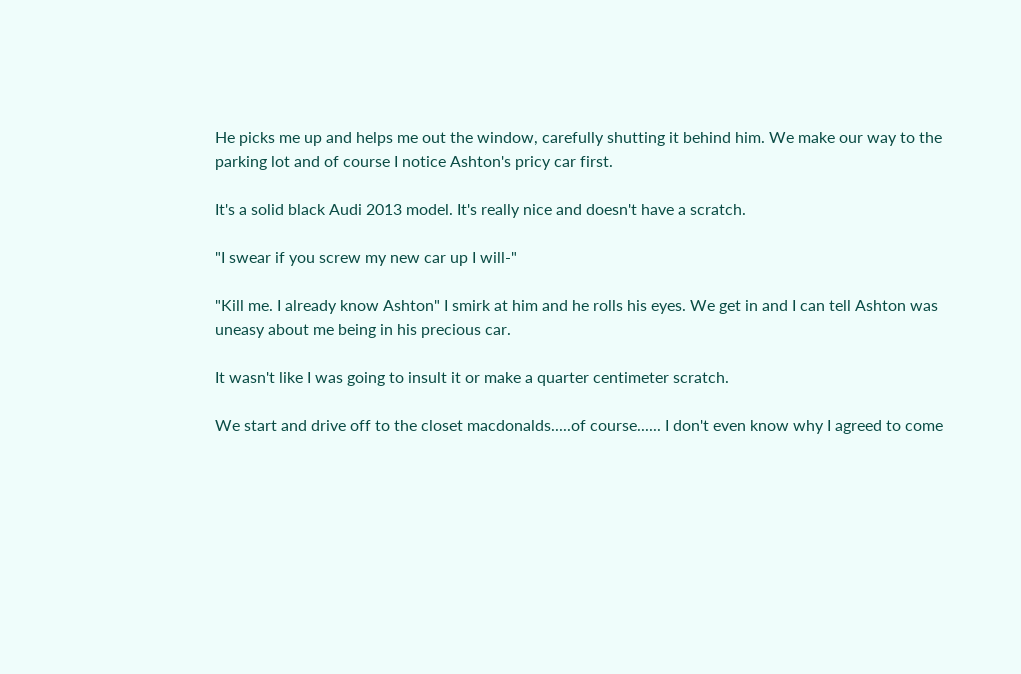He picks me up and helps me out the window, carefully shutting it behind him. We make our way to the parking lot and of course I notice Ashton's pricy car first.

It's a solid black Audi 2013 model. It's really nice and doesn't have a scratch.

"I swear if you screw my new car up I will-"

"Kill me. I already know Ashton" I smirk at him and he rolls his eyes. We get in and I can tell Ashton was uneasy about me being in his precious car.

It wasn't like I was going to insult it or make a quarter centimeter scratch.

We start and drive off to the closet macdonalds.....of course...... I don't even know why I agreed to come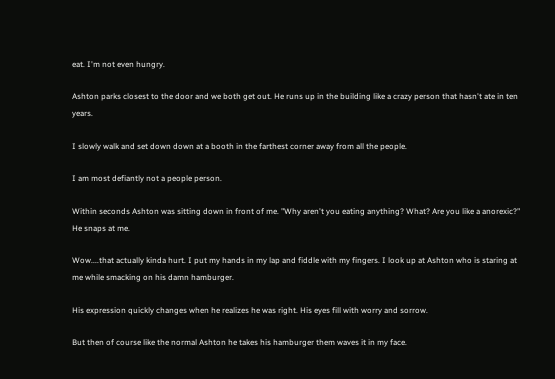eat. I'm not even hungry.

Ashton parks closest to the door and we both get out. He runs up in the building like a crazy person that hasn't ate in ten years.

I slowly walk and set down down at a booth in the farthest corner away from all the people.

I am most defiantly not a people person.

Within seconds Ashton was sitting down in front of me. "Why aren't you eating anything? What? Are you like a anorexic?" He snaps at me.

Wow....that actually kinda hurt. I put my hands in my lap and fiddle with my fingers. I look up at Ashton who is staring at me while smacking on his damn hamburger.

His expression quickly changes when he realizes he was right. His eyes fill with worry and sorrow.

But then of course like the normal Ashton he takes his hamburger them waves it in my face.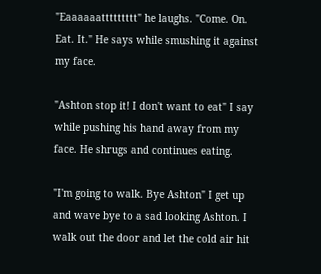"Eaaaaaattttttttt" he laughs. "Come. On. Eat. It." He says while smushing it against my face.

"Ashton stop it! I don't want to eat" I say while pushing his hand away from my face. He shrugs and continues eating.

"I'm going to walk. Bye Ashton" I get up and wave bye to a sad looking Ashton. I walk out the door and let the cold air hit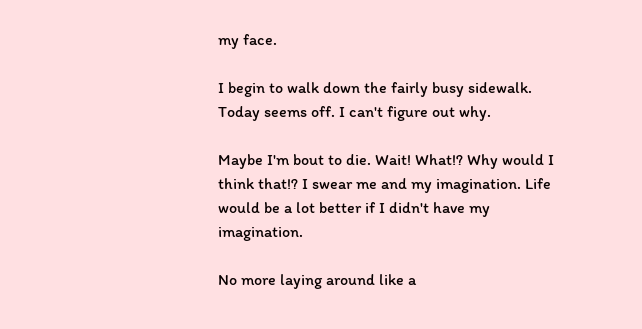my face.

I begin to walk down the fairly busy sidewalk. Today seems off. I can't figure out why.

Maybe I'm bout to die. Wait! What!? Why would I think that!? I swear me and my imagination. Life would be a lot better if I didn't have my imagination.

No more laying around like a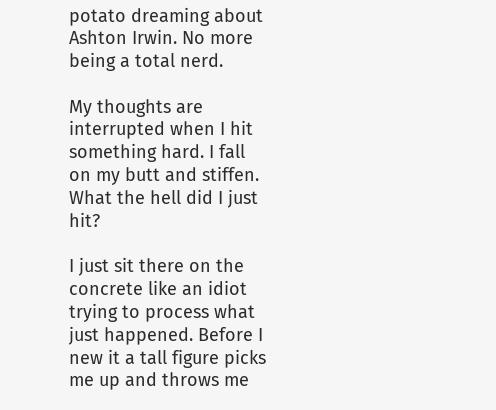potato dreaming about Ashton Irwin. No more being a total nerd.

My thoughts are interrupted when I hit something hard. I fall on my butt and stiffen. What the hell did I just hit?

I just sit there on the concrete like an idiot trying to process what just happened. Before I new it a tall figure picks me up and throws me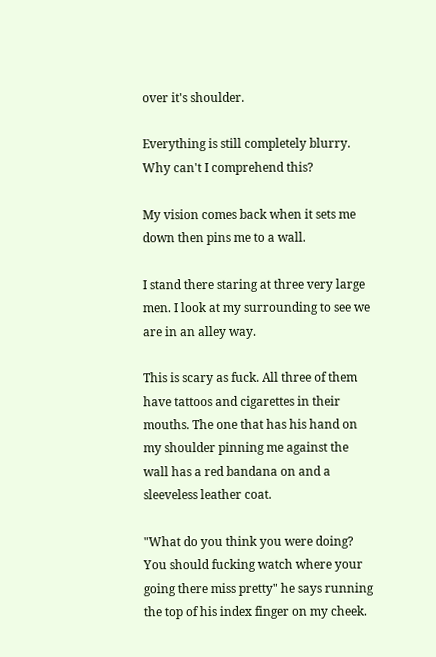over it's shoulder.

Everything is still completely blurry. Why can't I comprehend this?

My vision comes back when it sets me down then pins me to a wall.

I stand there staring at three very large men. I look at my surrounding to see we are in an alley way.

This is scary as fuck. All three of them have tattoos and cigarettes in their mouths. The one that has his hand on my shoulder pinning me against the wall has a red bandana on and a sleeveless leather coat.

"What do you think you were doing? You should fucking watch where your going there miss pretty" he says running the top of his index finger on my cheek.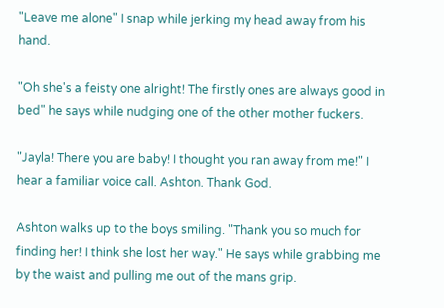"Leave me alone" I snap while jerking my head away from his hand.

"Oh she's a feisty one alright! The firstly ones are always good in bed" he says while nudging one of the other mother fuckers.

"Jayla! There you are baby! I thought you ran away from me!" I hear a familiar voice call. Ashton. Thank God.

Ashton walks up to the boys smiling. "Thank you so much for finding her! I think she lost her way." He says while grabbing me by the waist and pulling me out of the mans grip.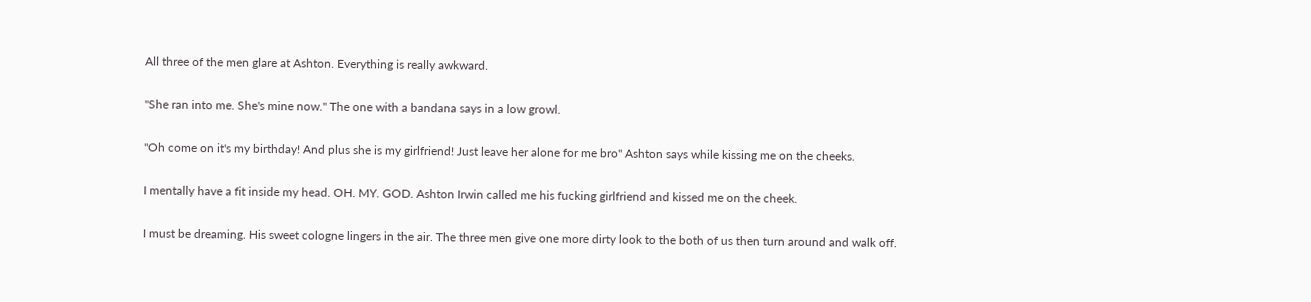All three of the men glare at Ashton. Everything is really awkward.

"She ran into me. She's mine now." The one with a bandana says in a low growl.

"Oh come on it's my birthday! And plus she is my girlfriend! Just leave her alone for me bro" Ashton says while kissing me on the cheeks.

I mentally have a fit inside my head. OH. MY. GOD. Ashton Irwin called me his fucking girlfriend and kissed me on the cheek.

I must be dreaming. His sweet cologne lingers in the air. The three men give one more dirty look to the both of us then turn around and walk off.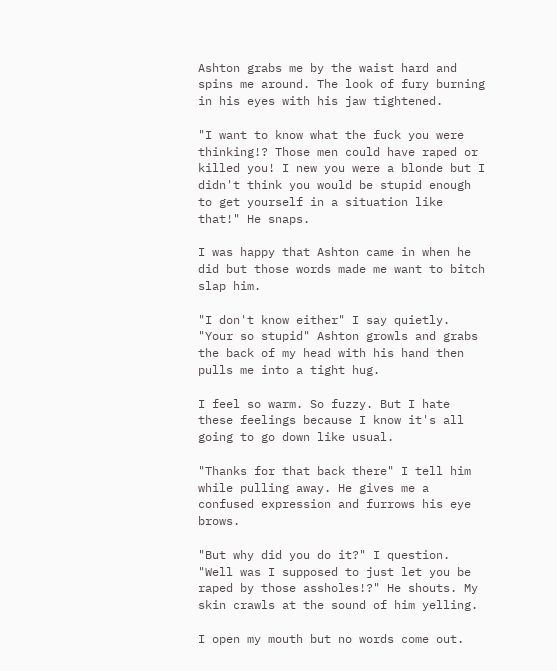Ashton grabs me by the waist hard and spins me around. The look of fury burning in his eyes with his jaw tightened.

"I want to know what the fuck you were thinking!? Those men could have raped or killed you! I new you were a blonde but I didn't think you would be stupid enough to get yourself in a situation like that!" He snaps.

I was happy that Ashton came in when he did but those words made me want to bitch slap him.

"I don't know either" I say quietly. "Your so stupid" Ashton growls and grabs the back of my head with his hand then pulls me into a tight hug.

I feel so warm. So fuzzy. But I hate these feelings because I know it's all going to go down like usual.

"Thanks for that back there" I tell him while pulling away. He gives me a confused expression and furrows his eye brows.

"But why did you do it?" I question. "Well was I supposed to just let you be raped by those assholes!?" He shouts. My skin crawls at the sound of him yelling.

I open my mouth but no words come out.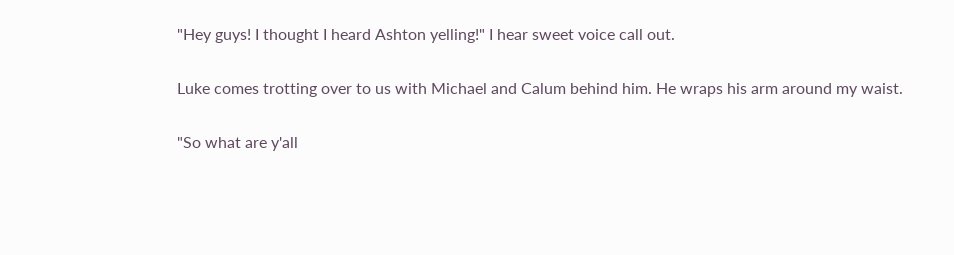"Hey guys! I thought I heard Ashton yelling!" I hear sweet voice call out.

Luke comes trotting over to us with Michael and Calum behind him. He wraps his arm around my waist.

"So what are y'all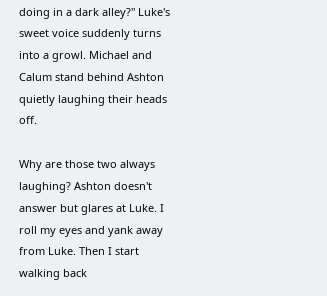doing in a dark alley?" Luke's sweet voice suddenly turns into a growl. Michael and Calum stand behind Ashton quietly laughing their heads off.

Why are those two always laughing? Ashton doesn't answer but glares at Luke. I roll my eyes and yank away from Luke. Then I start walking back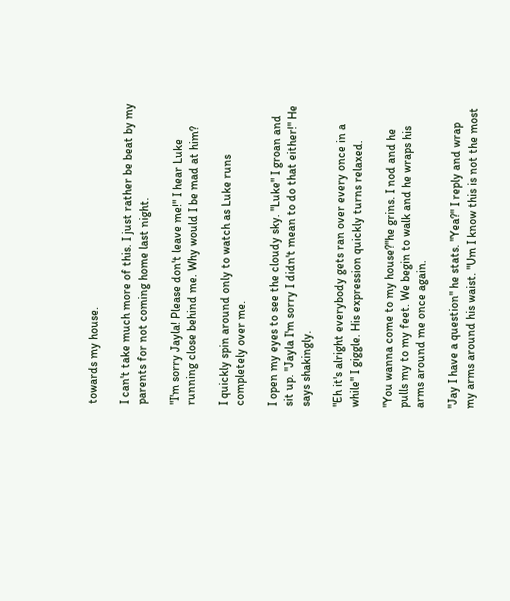towards my house.

I can't take much more of this. I just rather be beat by my parents for not coming home last night.

"I'm sorry Jayla! Please don't leave me!" I hear Luke running close behind me. Why would I be mad at him?

I quickly spin around only to watch as Luke runs completely over me.

I open my eyes to see the cloudy sky. "Luke" I groan and sit up. "Jayla I'm sorry I didn't mean to do that either!" He says shakingly.

"Eh it's alright everybody gets ran over every once in a while" I giggle. His expression quickly turns relaxed.

"You wanna come to my house?"he grins. I nod and he pulls my to my feet. We begin to walk and he wraps his arms around me once again.

"Jay I have a question" he stats. "Yea?" I reply and wrap my arms around his waist. "Um I know this is not the most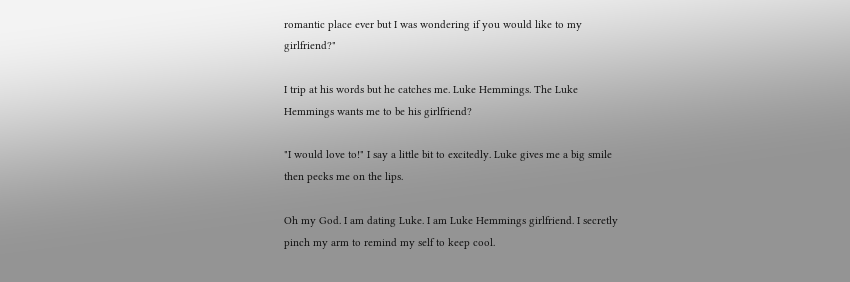romantic place ever but I was wondering if you would like to my girlfriend?"

I trip at his words but he catches me. Luke Hemmings. The Luke Hemmings wants me to be his girlfriend?

"I would love to!" I say a little bit to excitedly. Luke gives me a big smile then pecks me on the lips.

Oh my God. I am dating Luke. I am Luke Hemmings girlfriend. I secretly pinch my arm to remind my self to keep cool.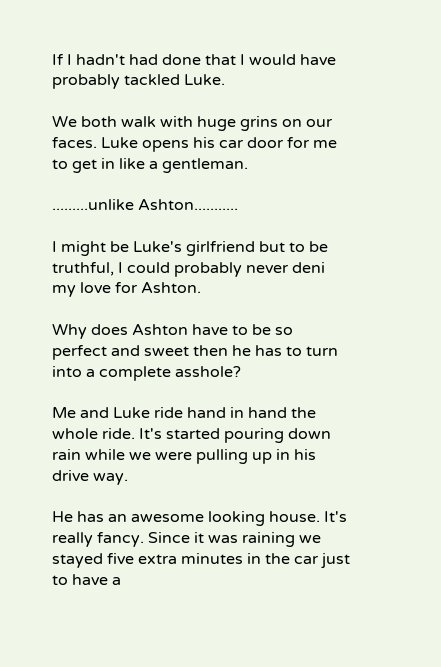If I hadn't had done that I would have probably tackled Luke.

We both walk with huge grins on our faces. Luke opens his car door for me to get in like a gentleman.

.........unlike Ashton...........

I might be Luke's girlfriend but to be truthful, I could probably never deni my love for Ashton.

Why does Ashton have to be so perfect and sweet then he has to turn into a complete asshole?

Me and Luke ride hand in hand the whole ride. It's started pouring down rain while we were pulling up in his drive way.

He has an awesome looking house. It's really fancy. Since it was raining we stayed five extra minutes in the car just to have a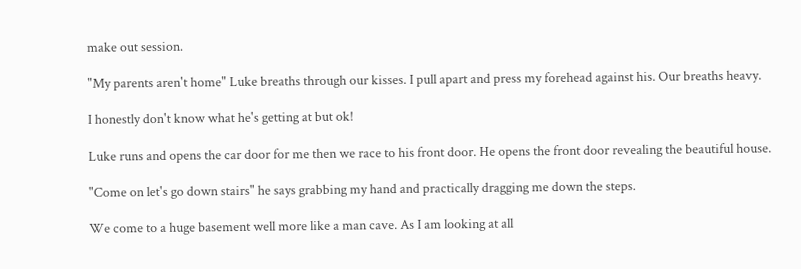make out session.

"My parents aren't home" Luke breaths through our kisses. I pull apart and press my forehead against his. Our breaths heavy.

I honestly don't know what he's getting at but ok!

Luke runs and opens the car door for me then we race to his front door. He opens the front door revealing the beautiful house.

"Come on let's go down stairs" he says grabbing my hand and practically dragging me down the steps.

We come to a huge basement well more like a man cave. As I am looking at all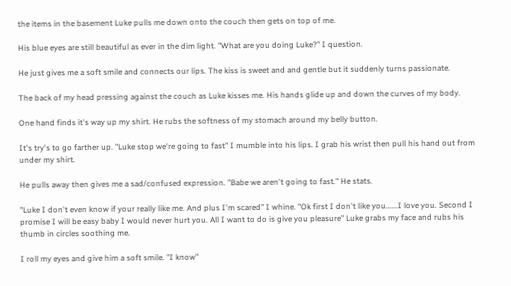the items in the basement Luke pulls me down onto the couch then gets on top of me.

His blue eyes are still beautiful as ever in the dim light. "What are you doing Luke?" I question.

He just gives me a soft smile and connects our lips. The kiss is sweet and and gentle but it suddenly turns passionate.

The back of my head pressing against the couch as Luke kisses me. His hands glide up and down the curves of my body.

One hand finds it's way up my shirt. He rubs the softness of my stomach around my belly button.

It's try's to go farther up. "Luke stop we're going to fast" I mumble into his lips. I grab his wrist then pull his hand out from under my shirt.

He pulls away then gives me a sad/confused expression. "Babe we aren't going to fast." He stats.

"Luke I don't even know if your really like me. And plus I'm scared" I whine. "Ok first I don't like you......I love you. Second I promise I will be easy baby I would never hurt you. All I want to do is give you pleasure" Luke grabs my face and rubs his thumb in circles soothing me.

I roll my eyes and give him a soft smile. "I know"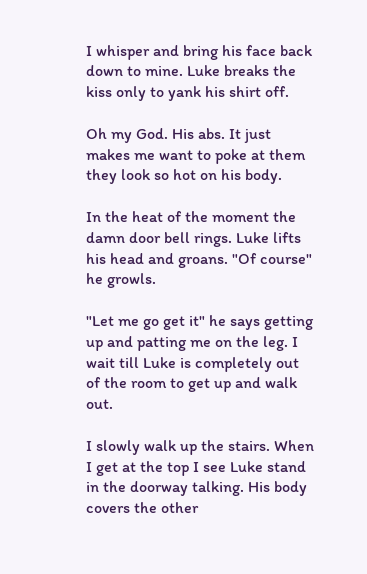I whisper and bring his face back down to mine. Luke breaks the kiss only to yank his shirt off.

Oh my God. His abs. It just makes me want to poke at them they look so hot on his body.

In the heat of the moment the damn door bell rings. Luke lifts his head and groans. "Of course" he growls.

"Let me go get it" he says getting up and patting me on the leg. I wait till Luke is completely out of the room to get up and walk out.

I slowly walk up the stairs. When I get at the top I see Luke stand in the doorway talking. His body covers the other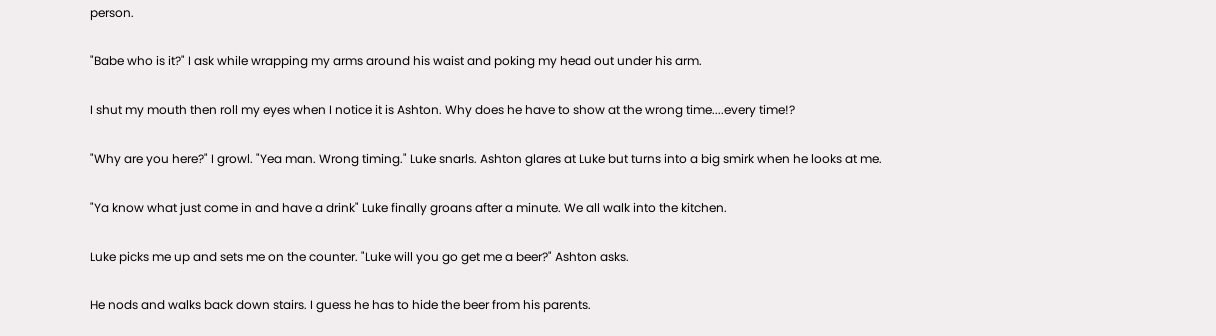person.

"Babe who is it?" I ask while wrapping my arms around his waist and poking my head out under his arm.

I shut my mouth then roll my eyes when I notice it is Ashton. Why does he have to show at the wrong time....every time!?

"Why are you here?" I growl. "Yea man. Wrong timing." Luke snarls. Ashton glares at Luke but turns into a big smirk when he looks at me.

"Ya know what just come in and have a drink" Luke finally groans after a minute. We all walk into the kitchen.

Luke picks me up and sets me on the counter. "Luke will you go get me a beer?" Ashton asks.

He nods and walks back down stairs. I guess he has to hide the beer from his parents.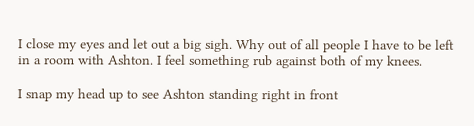I close my eyes and let out a big sigh. Why out of all people I have to be left in a room with Ashton. I feel something rub against both of my knees.

I snap my head up to see Ashton standing right in front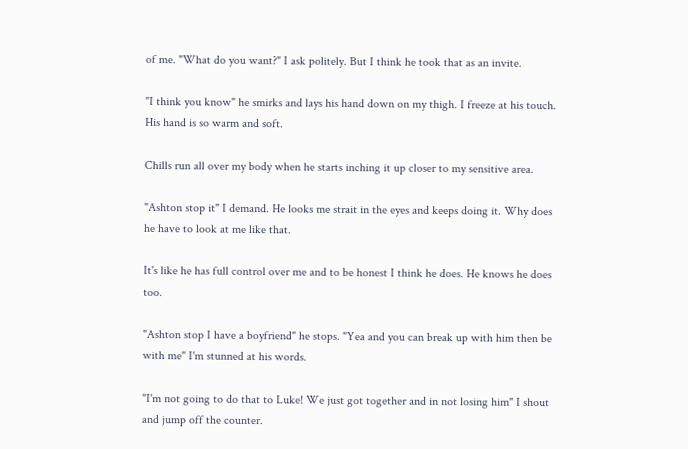of me. "What do you want?" I ask politely. But I think he took that as an invite.

"I think you know" he smirks and lays his hand down on my thigh. I freeze at his touch. His hand is so warm and soft.

Chills run all over my body when he starts inching it up closer to my sensitive area.

"Ashton stop it" I demand. He looks me strait in the eyes and keeps doing it. Why does he have to look at me like that.

It's like he has full control over me and to be honest I think he does. He knows he does too.

"Ashton stop I have a boyfriend" he stops. "Yea and you can break up with him then be with me" I'm stunned at his words.

"I'm not going to do that to Luke! We just got together and in not losing him" I shout and jump off the counter.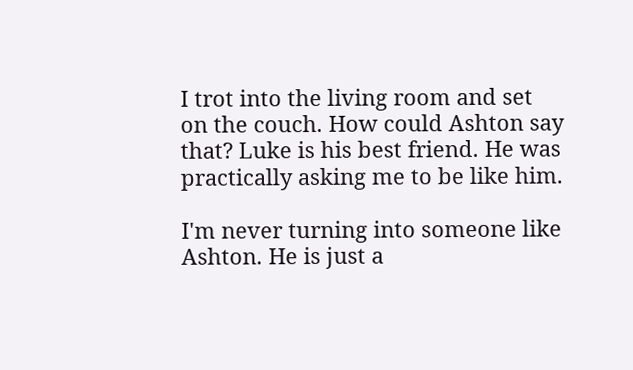I trot into the living room and set on the couch. How could Ashton say that? Luke is his best friend. He was practically asking me to be like him.

I'm never turning into someone like Ashton. He is just a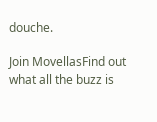douche.

Join MovellasFind out what all the buzz is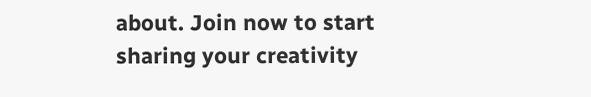about. Join now to start sharing your creativity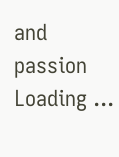and passion
Loading ...